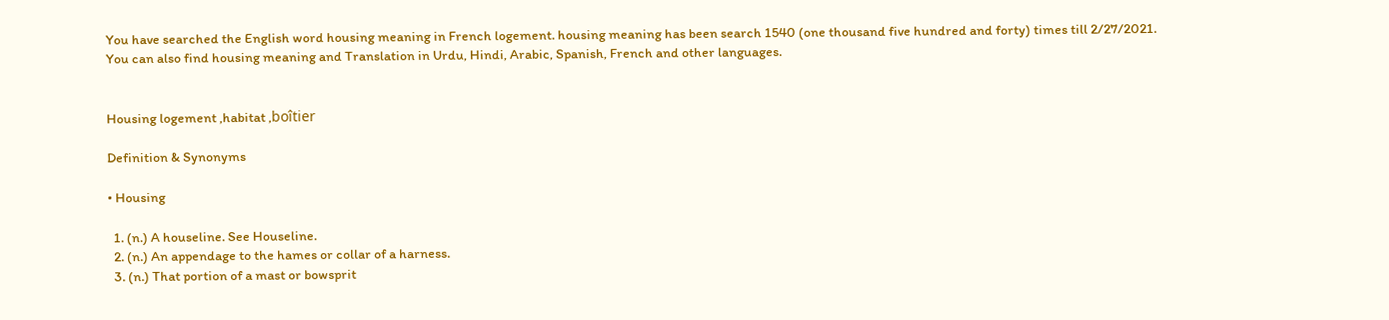You have searched the English word housing meaning in French logement. housing meaning has been search 1540 (one thousand five hundred and forty) times till 2/27/2021. You can also find housing meaning and Translation in Urdu, Hindi, Arabic, Spanish, French and other languages.


Housing logement ,habitat ,boîtier

Definition & Synonyms

• Housing

  1. (n.) A houseline. See Houseline.
  2. (n.) An appendage to the hames or collar of a harness.
  3. (n.) That portion of a mast or bowsprit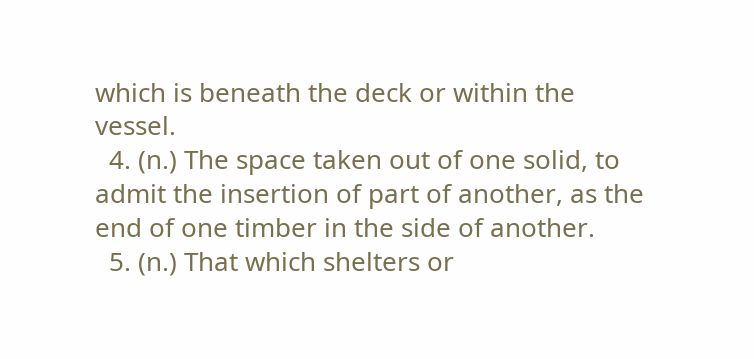which is beneath the deck or within the vessel.
  4. (n.) The space taken out of one solid, to admit the insertion of part of another, as the end of one timber in the side of another.
  5. (n.) That which shelters or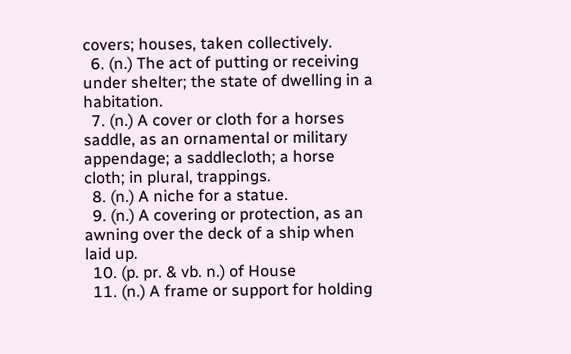covers; houses, taken collectively.
  6. (n.) The act of putting or receiving under shelter; the state of dwelling in a habitation.
  7. (n.) A cover or cloth for a horses saddle, as an ornamental or military appendage; a saddlecloth; a horse cloth; in plural, trappings.
  8. (n.) A niche for a statue.
  9. (n.) A covering or protection, as an awning over the deck of a ship when laid up.
  10. (p. pr. & vb. n.) of House
  11. (n.) A frame or support for holding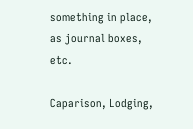something in place, as journal boxes, etc.

Caparison, Lodging,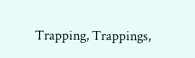Trapping, Trappings,